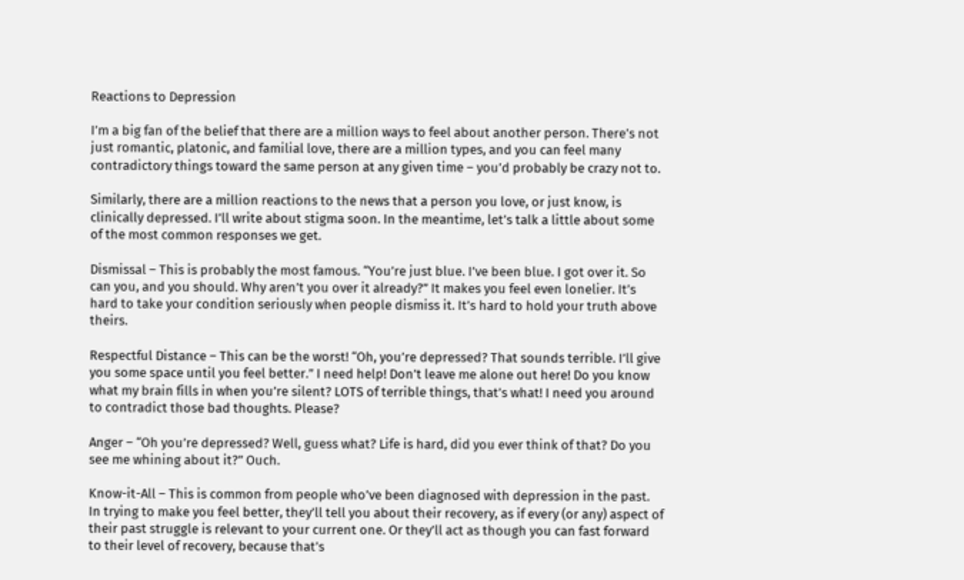Reactions to Depression

I’m a big fan of the belief that there are a million ways to feel about another person. There’s not just romantic, platonic, and familial love, there are a million types, and you can feel many contradictory things toward the same person at any given time – you’d probably be crazy not to.

Similarly, there are a million reactions to the news that a person you love, or just know, is clinically depressed. I’ll write about stigma soon. In the meantime, let’s talk a little about some of the most common responses we get.

Dismissal – This is probably the most famous. “You’re just blue. I’ve been blue. I got over it. So can you, and you should. Why aren’t you over it already?” It makes you feel even lonelier. It’s hard to take your condition seriously when people dismiss it. It’s hard to hold your truth above theirs.

Respectful Distance – This can be the worst! “Oh, you’re depressed? That sounds terrible. I’ll give you some space until you feel better.” I need help! Don’t leave me alone out here! Do you know what my brain fills in when you’re silent? LOTS of terrible things, that’s what! I need you around to contradict those bad thoughts. Please?

Anger – “Oh you’re depressed? Well, guess what? Life is hard, did you ever think of that? Do you see me whining about it?” Ouch.

Know-it-All – This is common from people who’ve been diagnosed with depression in the past. In trying to make you feel better, they’ll tell you about their recovery, as if every (or any) aspect of their past struggle is relevant to your current one. Or they’ll act as though you can fast forward to their level of recovery, because that’s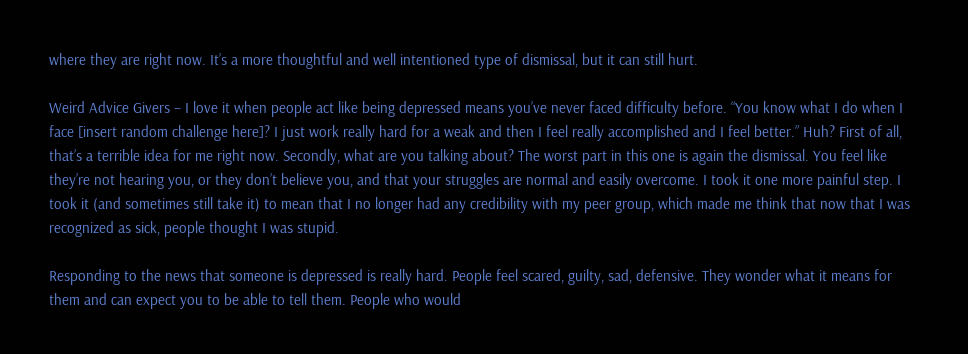where they are right now. It’s a more thoughtful and well intentioned type of dismissal, but it can still hurt.

Weird Advice Givers – I love it when people act like being depressed means you’ve never faced difficulty before. “You know what I do when I face [insert random challenge here]? I just work really hard for a weak and then I feel really accomplished and I feel better.” Huh? First of all, that’s a terrible idea for me right now. Secondly, what are you talking about? The worst part in this one is again the dismissal. You feel like they’re not hearing you, or they don’t believe you, and that your struggles are normal and easily overcome. I took it one more painful step. I took it (and sometimes still take it) to mean that I no longer had any credibility with my peer group, which made me think that now that I was recognized as sick, people thought I was stupid.

Responding to the news that someone is depressed is really hard. People feel scared, guilty, sad, defensive. They wonder what it means for them and can expect you to be able to tell them. People who would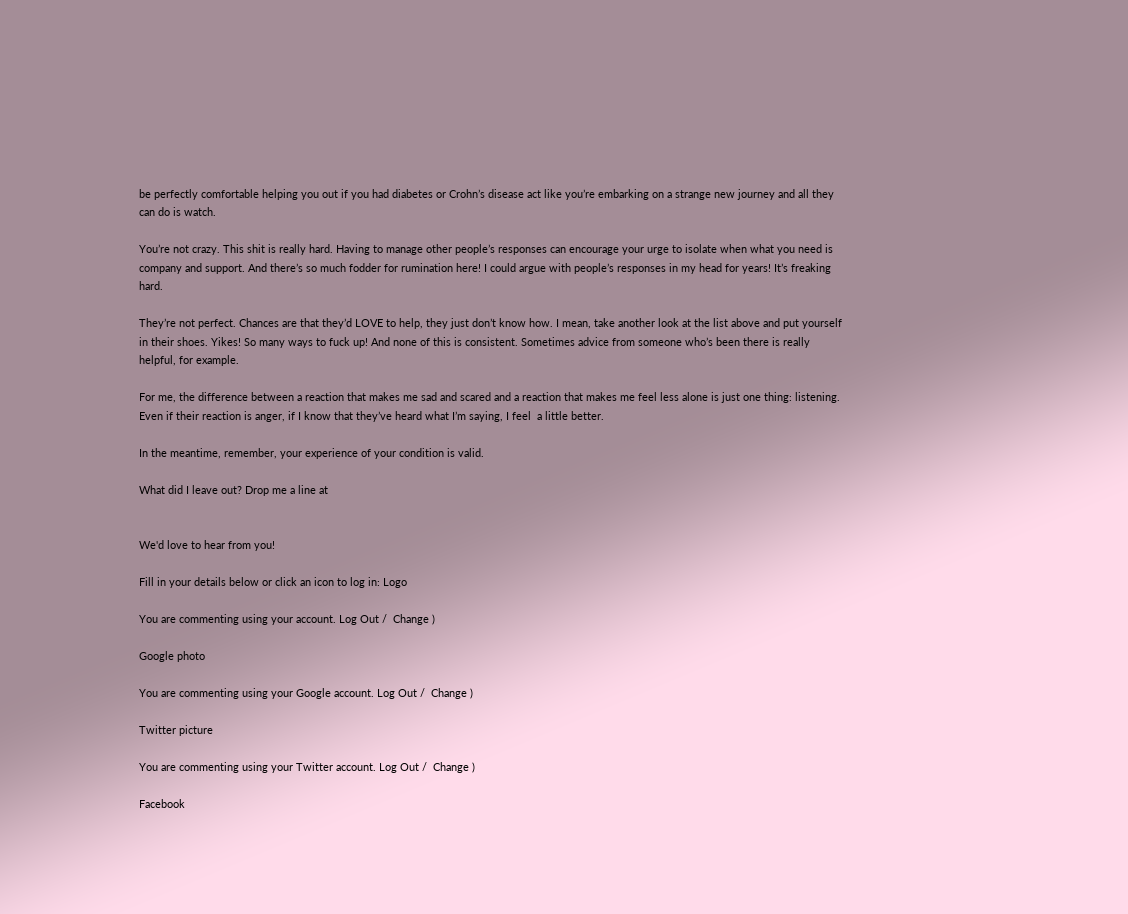be perfectly comfortable helping you out if you had diabetes or Crohn’s disease act like you’re embarking on a strange new journey and all they can do is watch.

You’re not crazy. This shit is really hard. Having to manage other people’s responses can encourage your urge to isolate when what you need is company and support. And there’s so much fodder for rumination here! I could argue with people’s responses in my head for years! It’s freaking hard.

They’re not perfect. Chances are that they’d LOVE to help, they just don’t know how. I mean, take another look at the list above and put yourself in their shoes. Yikes! So many ways to fuck up! And none of this is consistent. Sometimes advice from someone who’s been there is really helpful, for example.

For me, the difference between a reaction that makes me sad and scared and a reaction that makes me feel less alone is just one thing: listening. Even if their reaction is anger, if I know that they’ve heard what I’m saying, I feel  a little better.

In the meantime, remember, your experience of your condition is valid.

What did I leave out? Drop me a line at


We'd love to hear from you!

Fill in your details below or click an icon to log in: Logo

You are commenting using your account. Log Out /  Change )

Google photo

You are commenting using your Google account. Log Out /  Change )

Twitter picture

You are commenting using your Twitter account. Log Out /  Change )

Facebook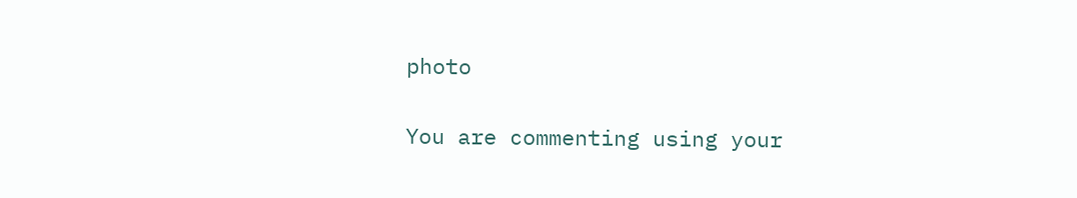photo

You are commenting using your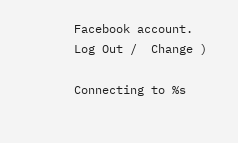Facebook account. Log Out /  Change )

Connecting to %s